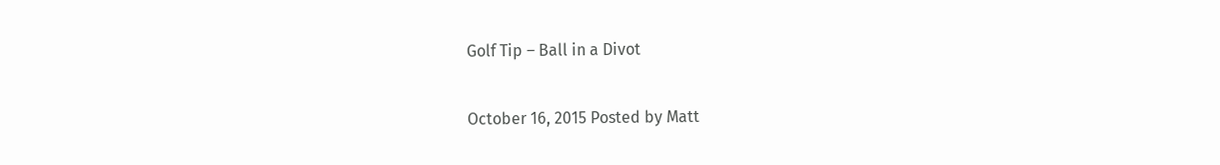Golf Tip – Ball in a Divot

October 16, 2015 Posted by Matt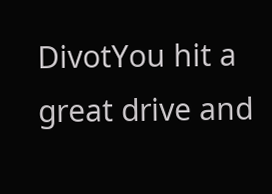DivotYou hit a great drive and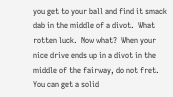you get to your ball and find it smack dab in the middle of a divot.  What rotten luck.  Now what?  When your nice drive ends up in a divot in the middle of the fairway, do not fret.  You can get a solid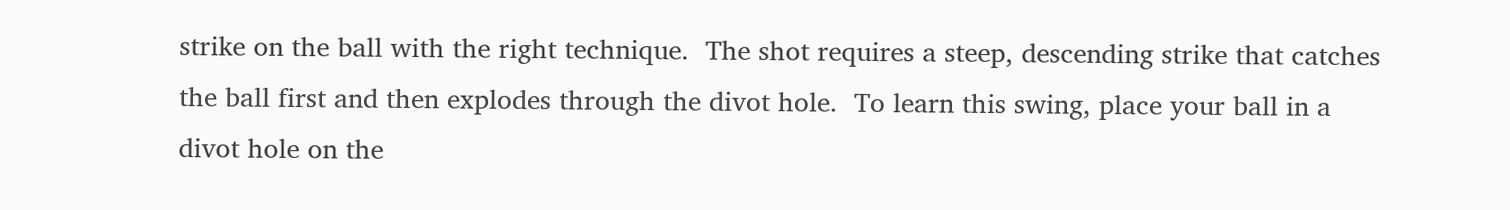strike on the ball with the right technique.  The shot requires a steep, descending strike that catches the ball first and then explodes through the divot hole.  To learn this swing, place your ball in a divot hole on the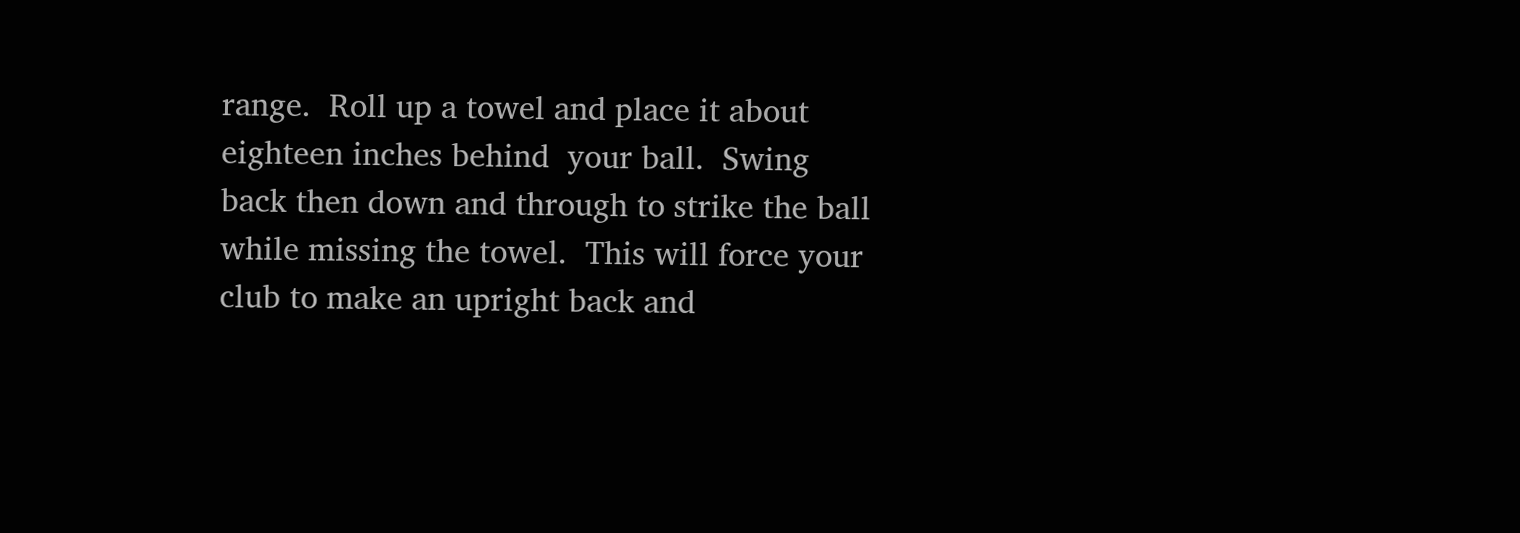range.  Roll up a towel and place it about eighteen inches behind  your ball.  Swing back then down and through to strike the ball while missing the towel.  This will force your club to make an upright back and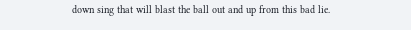down sing that will blast the ball out and up from this bad lie.